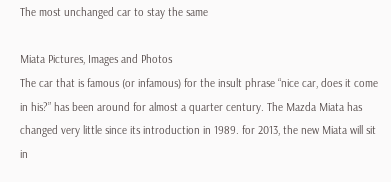The most unchanged car to stay the same

Miata Pictures, Images and Photos
The car that is famous (or infamous) for the insult phrase “nice car, does it come in his?” has been around for almost a quarter century. The Mazda Miata has changed very little since its introduction in 1989. for 2013, the new Miata will sit in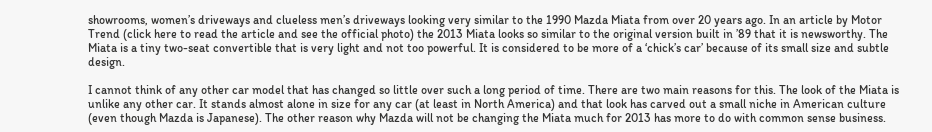showrooms, women’s driveways and clueless men’s driveways looking very similar to the 1990 Mazda Miata from over 20 years ago. In an article by Motor Trend (click here to read the article and see the official photo) the 2013 Miata looks so similar to the original version built in ’89 that it is newsworthy. The Miata is a tiny two-seat convertible that is very light and not too powerful. It is considered to be more of a ‘chick’s car’ because of its small size and subtle design.

I cannot think of any other car model that has changed so little over such a long period of time. There are two main reasons for this. The look of the Miata is unlike any other car. It stands almost alone in size for any car (at least in North America) and that look has carved out a small niche in American culture (even though Mazda is Japanese). The other reason why Mazda will not be changing the Miata much for 2013 has more to do with common sense business.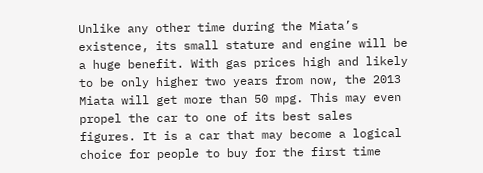Unlike any other time during the Miata’s existence, its small stature and engine will be a huge benefit. With gas prices high and likely to be only higher two years from now, the 2013 Miata will get more than 50 mpg. This may even propel the car to one of its best sales figures. It is a car that may become a logical choice for people to buy for the first time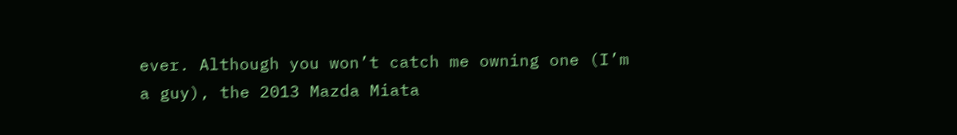ever. Although you won’t catch me owning one (I’m a guy), the 2013 Mazda Miata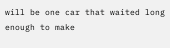will be one car that waited long enough to make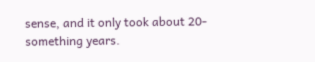sense, and it only took about 20-something years.